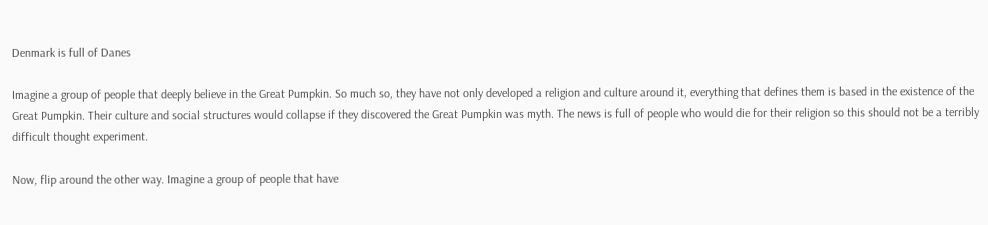Denmark is full of Danes

Imagine a group of people that deeply believe in the Great Pumpkin. So much so, they have not only developed a religion and culture around it, everything that defines them is based in the existence of the Great Pumpkin. Their culture and social structures would collapse if they discovered the Great Pumpkin was myth. The news is full of people who would die for their religion so this should not be a terribly difficult thought experiment.

Now, flip around the other way. Imagine a group of people that have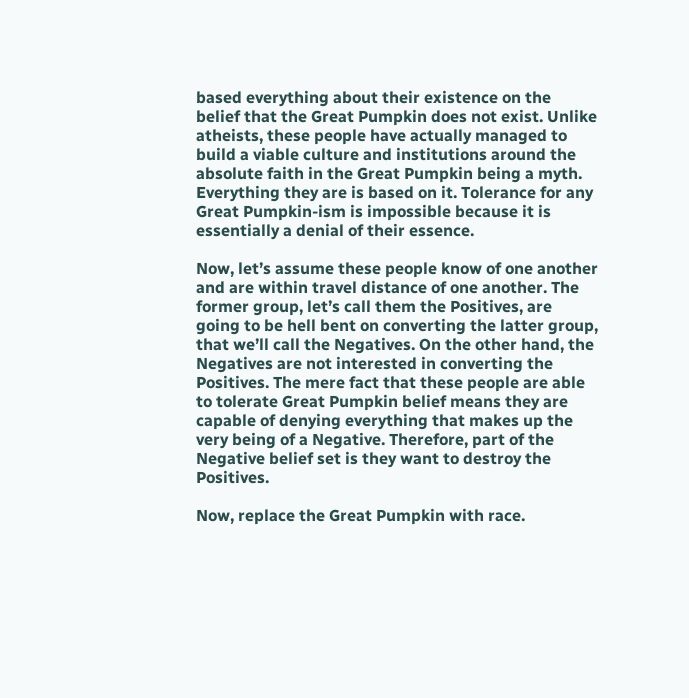based everything about their existence on the belief that the Great Pumpkin does not exist. Unlike atheists, these people have actually managed to build a viable culture and institutions around the absolute faith in the Great Pumpkin being a myth. Everything they are is based on it. Tolerance for any Great Pumpkin-ism is impossible because it is essentially a denial of their essence.

Now, let’s assume these people know of one another and are within travel distance of one another. The former group, let’s call them the Positives, are going to be hell bent on converting the latter group, that we’ll call the Negatives. On the other hand, the Negatives are not interested in converting the Positives. The mere fact that these people are able to tolerate Great Pumpkin belief means they are capable of denying everything that makes up the very being of a Negative. Therefore, part of the Negative belief set is they want to destroy the Positives.

Now, replace the Great Pumpkin with race.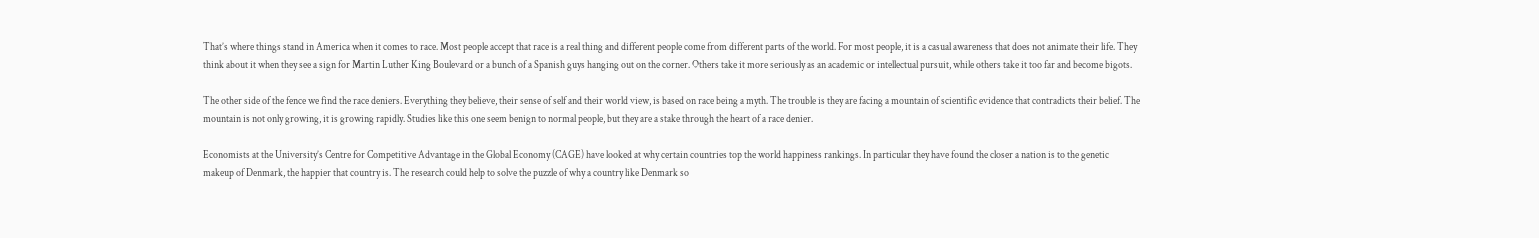That’s where things stand in America when it comes to race. Most people accept that race is a real thing and different people come from different parts of the world. For most people, it is a casual awareness that does not animate their life. They think about it when they see a sign for Martin Luther King Boulevard or a bunch of a Spanish guys hanging out on the corner. Others take it more seriously as an academic or intellectual pursuit, while others take it too far and become bigots.

The other side of the fence we find the race deniers. Everything they believe, their sense of self and their world view, is based on race being a myth. The trouble is they are facing a mountain of scientific evidence that contradicts their belief. The mountain is not only growing, it is growing rapidly. Studies like this one seem benign to normal people, but they are a stake through the heart of a race denier.

Economists at the University’s Centre for Competitive Advantage in the Global Economy (CAGE) have looked at why certain countries top the world happiness rankings. In particular they have found the closer a nation is to the genetic makeup of Denmark, the happier that country is. The research could help to solve the puzzle of why a country like Denmark so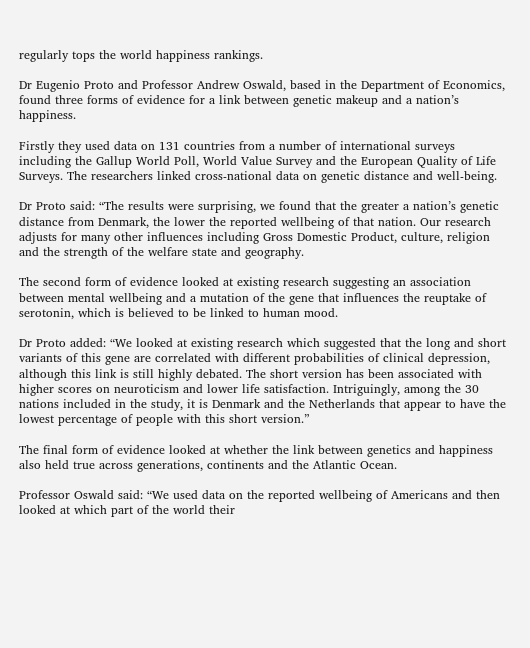regularly tops the world happiness rankings.

Dr Eugenio Proto and Professor Andrew Oswald, based in the Department of Economics, found three forms of evidence for a link between genetic makeup and a nation’s happiness.

Firstly they used data on 131 countries from a number of international surveys including the Gallup World Poll, World Value Survey and the European Quality of Life Surveys. The researchers linked cross-national data on genetic distance and well-being.

Dr Proto said: “The results were surprising, we found that the greater a nation’s genetic distance from Denmark, the lower the reported wellbeing of that nation. Our research adjusts for many other influences including Gross Domestic Product, culture, religion and the strength of the welfare state and geography.

The second form of evidence looked at existing research suggesting an association between mental wellbeing and a mutation of the gene that influences the reuptake of serotonin, which is believed to be linked to human mood.

Dr Proto added: “We looked at existing research which suggested that the long and short variants of this gene are correlated with different probabilities of clinical depression, although this link is still highly debated. The short version has been associated with higher scores on neuroticism and lower life satisfaction. Intriguingly, among the 30 nations included in the study, it is Denmark and the Netherlands that appear to have the lowest percentage of people with this short version.”

The final form of evidence looked at whether the link between genetics and happiness also held true across generations, continents and the Atlantic Ocean.

Professor Oswald said: “We used data on the reported wellbeing of Americans and then looked at which part of the world their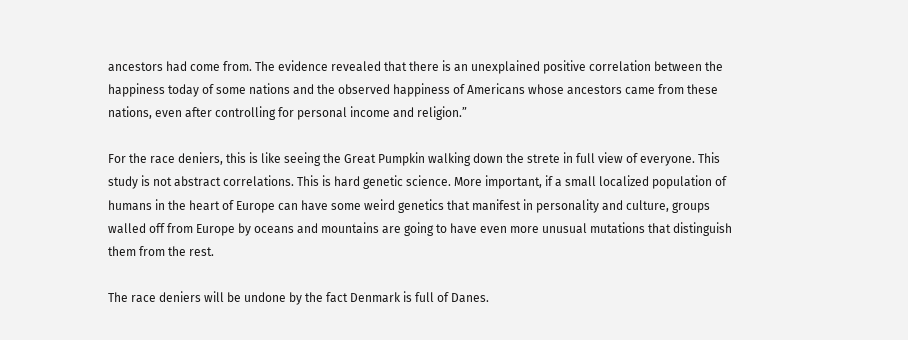ancestors had come from. The evidence revealed that there is an unexplained positive correlation between the happiness today of some nations and the observed happiness of Americans whose ancestors came from these nations, even after controlling for personal income and religion.”

For the race deniers, this is like seeing the Great Pumpkin walking down the strete in full view of everyone. This study is not abstract correlations. This is hard genetic science. More important, if a small localized population of humans in the heart of Europe can have some weird genetics that manifest in personality and culture, groups walled off from Europe by oceans and mountains are going to have even more unusual mutations that distinguish them from the rest.

The race deniers will be undone by the fact Denmark is full of Danes.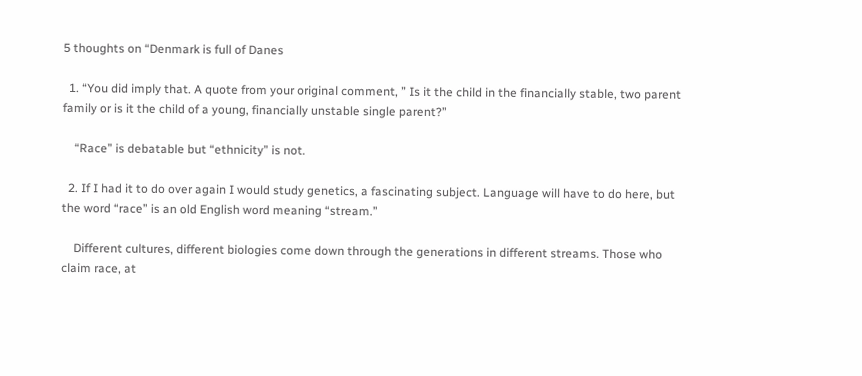5 thoughts on “Denmark is full of Danes

  1. “You did imply that. A quote from your original comment, ” Is it the child in the financially stable, two parent family or is it the child of a young, financially unstable single parent?”

    “Race” is debatable but “ethnicity” is not.

  2. If I had it to do over again I would study genetics, a fascinating subject. Language will have to do here, but the word “race” is an old English word meaning “stream.”

    Different cultures, different biologies come down through the generations in different streams. Those who claim race, at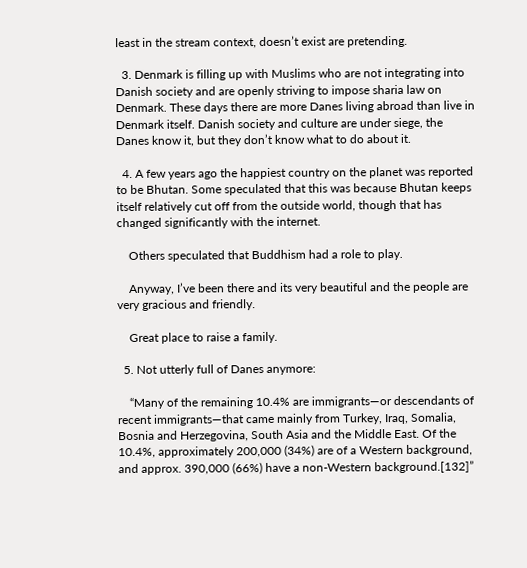least in the stream context, doesn’t exist are pretending.

  3. Denmark is filling up with Muslims who are not integrating into Danish society and are openly striving to impose sharia law on Denmark. These days there are more Danes living abroad than live in Denmark itself. Danish society and culture are under siege, the Danes know it, but they don’t know what to do about it.

  4. A few years ago the happiest country on the planet was reported to be Bhutan. Some speculated that this was because Bhutan keeps itself relatively cut off from the outside world, though that has changed significantly with the internet.

    Others speculated that Buddhism had a role to play.

    Anyway, I’ve been there and its very beautiful and the people are very gracious and friendly.

    Great place to raise a family.

  5. Not utterly full of Danes anymore:

    “Many of the remaining 10.4% are immigrants—or descendants of recent immigrants—that came mainly from Turkey, Iraq, Somalia, Bosnia and Herzegovina, South Asia and the Middle East. Of the 10.4%, approximately 200,000 (34%) are of a Western background, and approx. 390,000 (66%) have a non-Western background.[132]”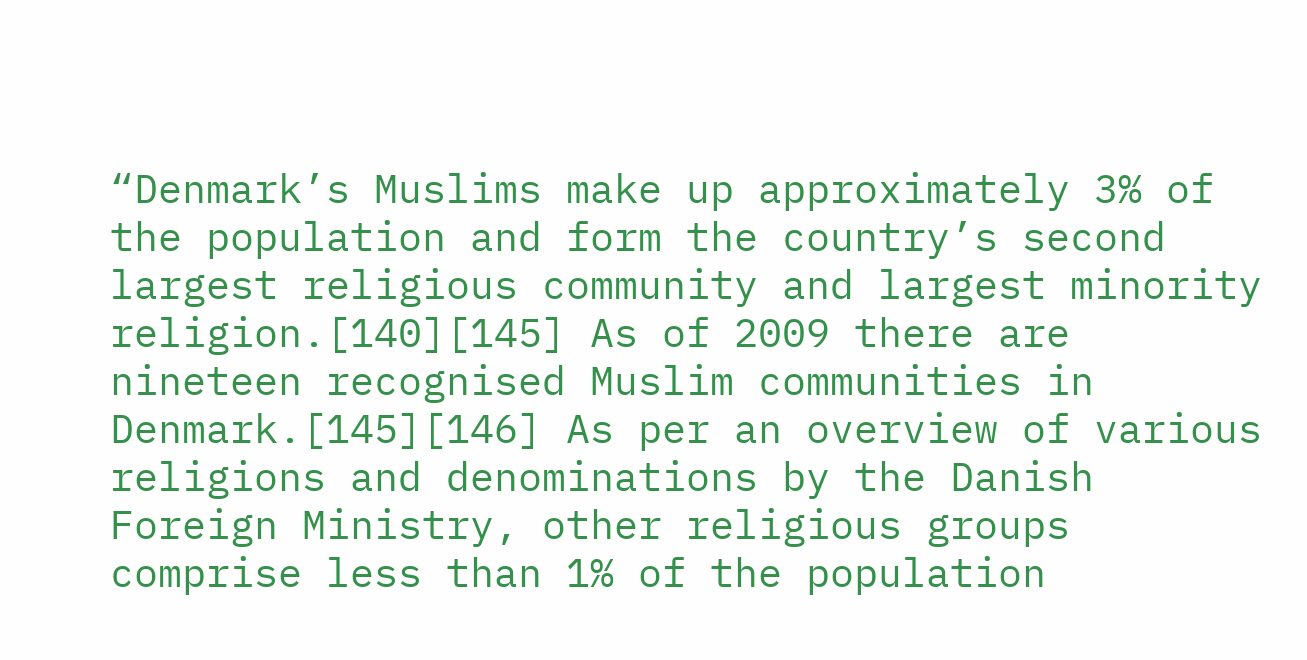“Denmark’s Muslims make up approximately 3% of the population and form the country’s second largest religious community and largest minority religion.[140][145] As of 2009 there are nineteen recognised Muslim communities in Denmark.[145][146] As per an overview of various religions and denominations by the Danish Foreign Ministry, other religious groups comprise less than 1% of the population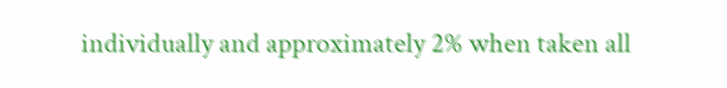individually and approximately 2% when taken all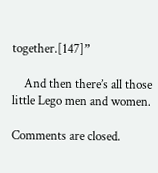together.[147]”

    And then there’s all those little Lego men and women.

Comments are closed.